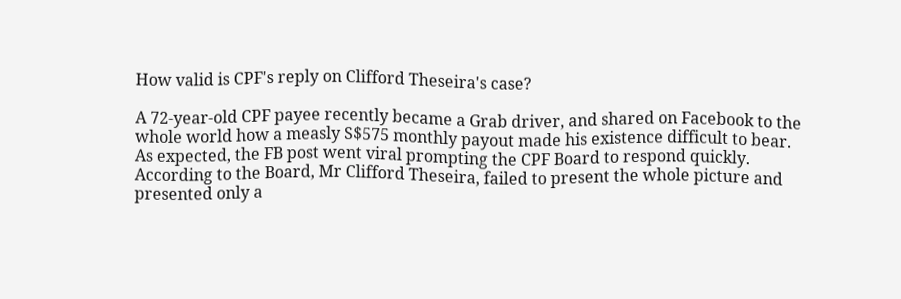How valid is CPF's reply on Clifford Theseira's case?

A 72-year-old CPF payee recently became a Grab driver, and shared on Facebook to the whole world how a measly S$575 monthly payout made his existence difficult to bear.
As expected, the FB post went viral prompting the CPF Board to respond quickly.
According to the Board, Mr Clifford Theseira, failed to present the whole picture and presented only a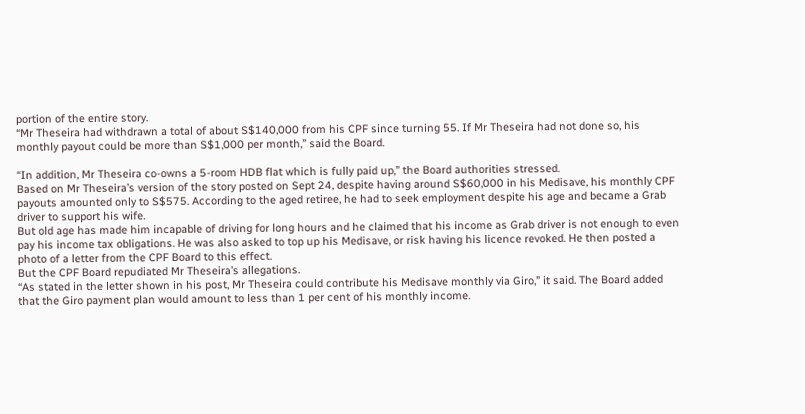portion of the entire story.
“Mr Theseira had withdrawn a total of about S$140,000 from his CPF since turning 55. If Mr Theseira had not done so, his monthly payout could be more than S$1,000 per month,” said the Board.

“In addition, Mr Theseira co-owns a 5-room HDB flat which is fully paid up,” the Board authorities stressed.
Based on Mr Theseira’s version of the story posted on Sept 24, despite having around S$60,000 in his Medisave, his monthly CPF payouts amounted only to S$575. According to the aged retiree, he had to seek employment despite his age and became a Grab driver to support his wife.
But old age has made him incapable of driving for long hours and he claimed that his income as Grab driver is not enough to even pay his income tax obligations. He was also asked to top up his Medisave, or risk having his licence revoked. He then posted a photo of a letter from the CPF Board to this effect.
But the CPF Board repudiated Mr Theseira’s allegations.
“As stated in the letter shown in his post, Mr Theseira could contribute his Medisave monthly via Giro,” it said. The Board added that the Giro payment plan would amount to less than 1 per cent of his monthly income.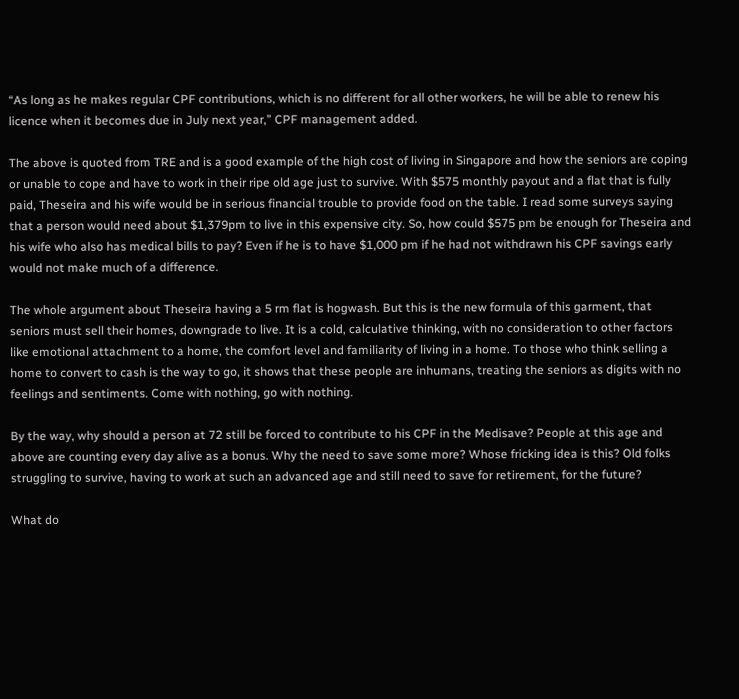“As long as he makes regular CPF contributions, which is no different for all other workers, he will be able to renew his licence when it becomes due in July next year,” CPF management added.

The above is quoted from TRE and is a good example of the high cost of living in Singapore and how the seniors are coping or unable to cope and have to work in their ripe old age just to survive. With $575 monthly payout and a flat that is fully paid, Theseira and his wife would be in serious financial trouble to provide food on the table. I read some surveys saying that a person would need about $1,379pm to live in this expensive city. So, how could $575 pm be enough for Theseira and his wife who also has medical bills to pay? Even if he is to have $1,000 pm if he had not withdrawn his CPF savings early would not make much of a difference.

The whole argument about Theseira having a 5 rm flat is hogwash. But this is the new formula of this garment, that seniors must sell their homes, downgrade to live. It is a cold, calculative thinking, with no consideration to other factors like emotional attachment to a home, the comfort level and familiarity of living in a home. To those who think selling a home to convert to cash is the way to go, it shows that these people are inhumans, treating the seniors as digits with no feelings and sentiments. Come with nothing, go with nothing.

By the way, why should a person at 72 still be forced to contribute to his CPF in the Medisave? People at this age and above are counting every day alive as a bonus. Why the need to save some more? Whose fricking idea is this? Old folks struggling to survive, having to work at such an advanced age and still need to save for retirement, for the future?

What do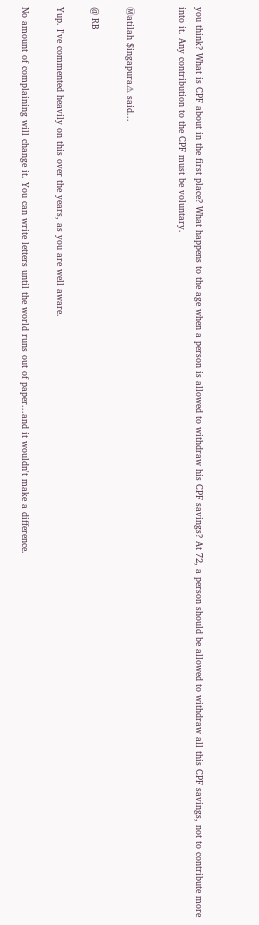you think? What is CPF about in the first place? What happens to the age when a person is allowed to withdraw his CPF savings? At 72, a person should be allowed to withdraw all this CPF savings, not to contribute more into it. Any contribution to the CPF must be voluntary.


Ⓜatilah $ingapura⚠ said...

@ RB

Yup. I've commented heavily on this over the years, as you are well aware.

No amount of complaining will change it. You can write letters until the world runs out of paper...and it wouldn't make a difference.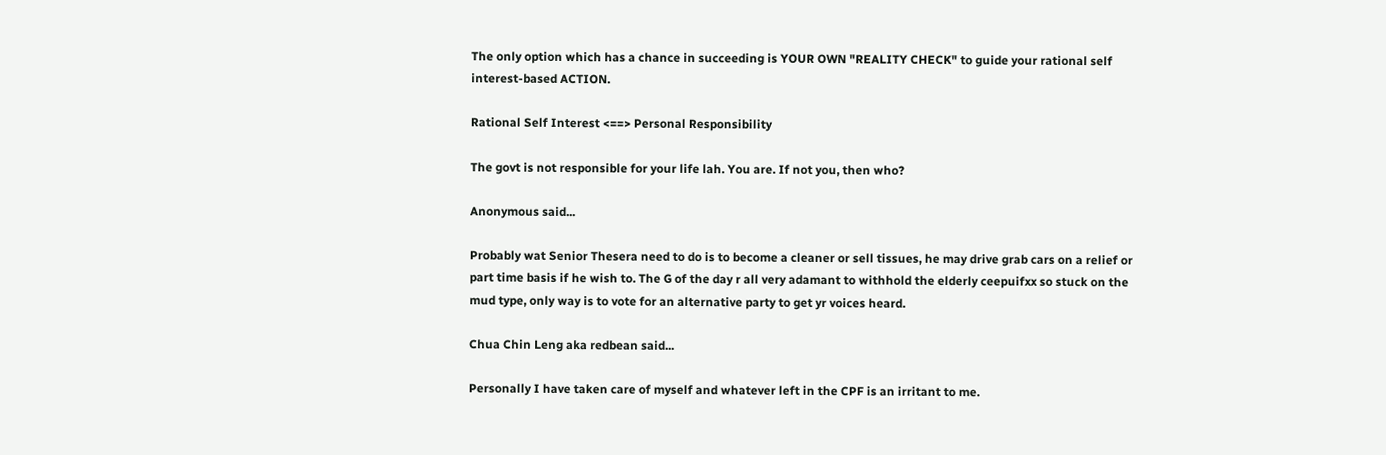The only option which has a chance in succeeding is YOUR OWN "REALITY CHECK" to guide your rational self interest-based ACTION.

Rational Self Interest <==> Personal Responsibility

The govt is not responsible for your life lah. You are. If not you, then who?

Anonymous said...

Probably wat Senior Thesera need to do is to become a cleaner or sell tissues, he may drive grab cars on a relief or part time basis if he wish to. The G of the day r all very adamant to withhold the elderly ceepuifxx so stuck on the mud type, only way is to vote for an alternative party to get yr voices heard.

Chua Chin Leng aka redbean said...

Personally I have taken care of myself and whatever left in the CPF is an irritant to me.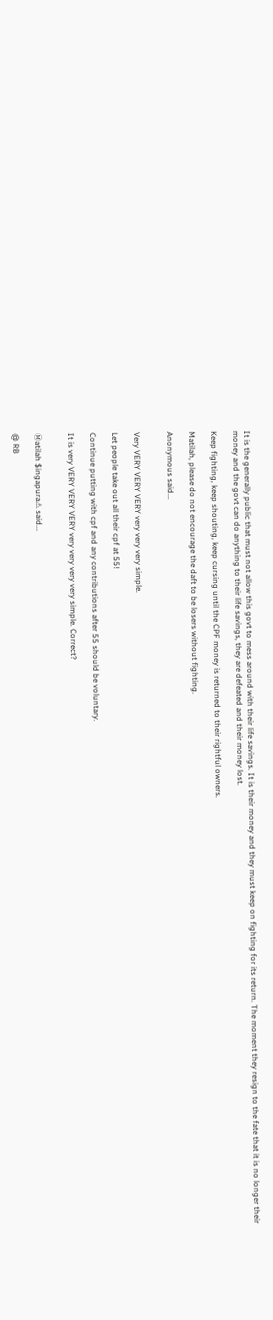It is the generally public that must not allow this govt to mess around with their life savings. It is their money and they must keep on fighting for its return. The moment they resign to the fate that it is no longer their money and the govt can do anything to their life savings, they are defeated and their money lost.

Keep fighting, keep shouting, keep cursing until the CPF money is returned to their rightful owners.

Matilah, please do not encourage the daft to be losers without fighting.

Anonymous said...


Very VERY VERY VERY very very very simple.

Let people take out all their cpf at 55!

Continue putting with cpf and any contributions after 55 should be voluntary.

It is very VERY VERY VERY very very very very simple. Correct?


Ⓜatilah $ingapura⚠ said...

@ RB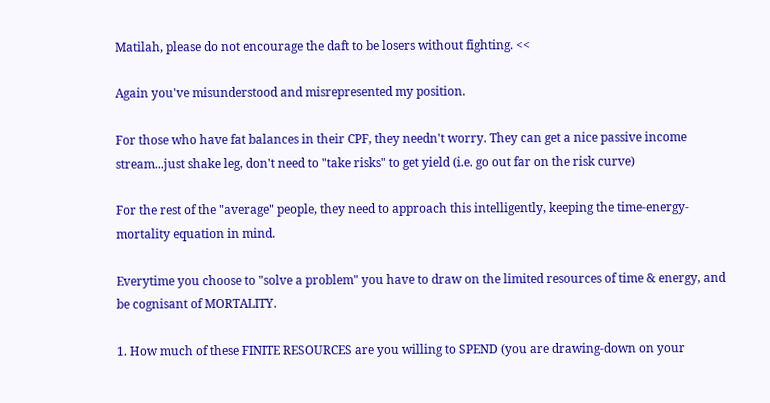Matilah, please do not encourage the daft to be losers without fighting. <<

Again you've misunderstood and misrepresented my position.

For those who have fat balances in their CPF, they needn't worry. They can get a nice passive income stream...just shake leg, don't need to "take risks" to get yield (i.e. go out far on the risk curve)

For the rest of the "average" people, they need to approach this intelligently, keeping the time-energy-mortality equation in mind.

Everytime you choose to "solve a problem" you have to draw on the limited resources of time & energy, and be cognisant of MORTALITY.

1. How much of these FINITE RESOURCES are you willing to SPEND (you are drawing-down on your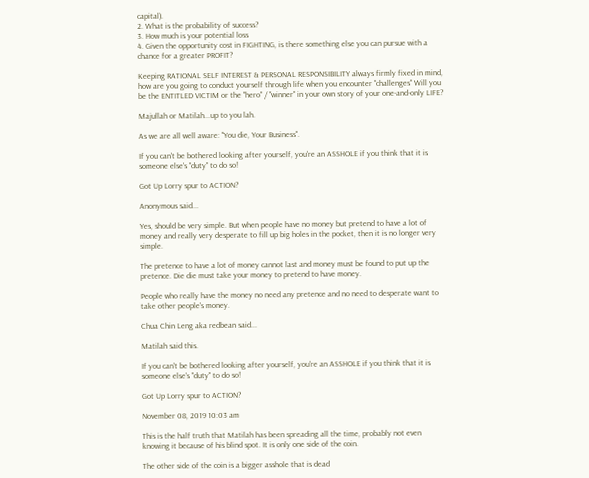capital).
2. What is the probability of success?
3. How much is your potential loss
4. Given the opportunity cost in FIGHTING, is there something else you can pursue with a chance for a greater PROFIT?

Keeping RATIONAL SELF INTEREST & PERSONAL RESPONSIBILITY always firmly fixed in mind, how are you going to conduct yourself through life when you encounter "challenges" Will you be the ENTITLED VICTIM or the "hero" / "winner" in your own story of your one-and-only LIFE?

Majullah or Matilah...up to you lah.

As we are all well aware: "You die, Your Business".

If you can't be bothered looking after yourself, you're an ASSHOLE if you think that it is someone else's "duty" to do so!

Got Up Lorry spur to ACTION?

Anonymous said...

Yes, should be very simple. But when people have no money but pretend to have a lot of money and really very desperate to fill up big holes in the pocket, then it is no longer very simple.

The pretence to have a lot of money cannot last and money must be found to put up the pretence. Die die must take your money to pretend to have money.

People who really have the money no need any pretence and no need to desperate want to take other people's money.

Chua Chin Leng aka redbean said...

Matilah said this.

If you can't be bothered looking after yourself, you're an ASSHOLE if you think that it is someone else's "duty" to do so!

Got Up Lorry spur to ACTION?

November 08, 2019 10:03 am

This is the half truth that Matilah has been spreading all the time, probably not even knowing it because of his blind spot. It is only one side of the coin.

The other side of the coin is a bigger asshole that is dead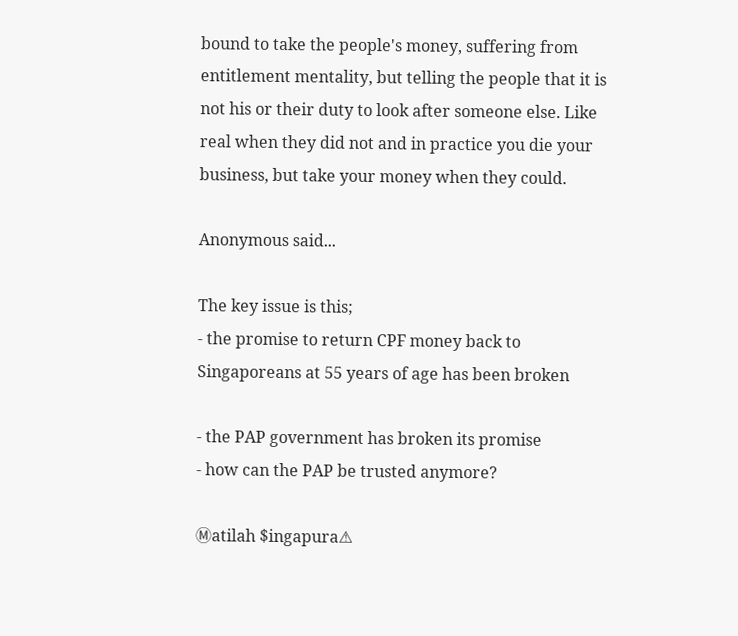bound to take the people's money, suffering from entitlement mentality, but telling the people that it is not his or their duty to look after someone else. Like real when they did not and in practice you die your business, but take your money when they could.

Anonymous said...

The key issue is this;
- the promise to return CPF money back to Singaporeans at 55 years of age has been broken

- the PAP government has broken its promise
- how can the PAP be trusted anymore?

Ⓜatilah $ingapura⚠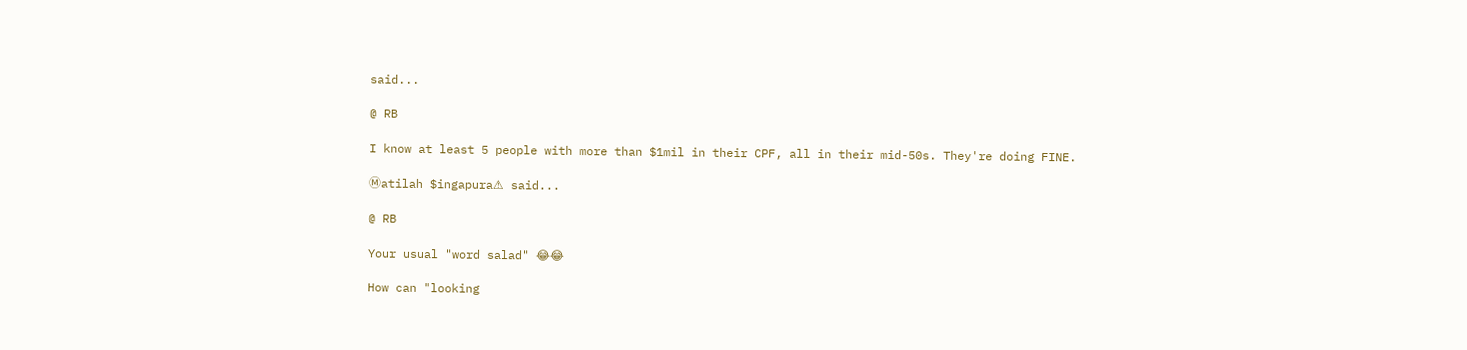said...

@ RB

I know at least 5 people with more than $1mil in their CPF, all in their mid-50s. They're doing FINE.

Ⓜatilah $ingapura⚠ said...

@ RB

Your usual "word salad" 😂😂

How can "looking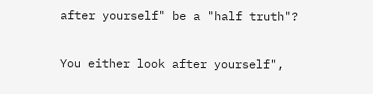after yourself" be a "half truth"?

You either look after yourself",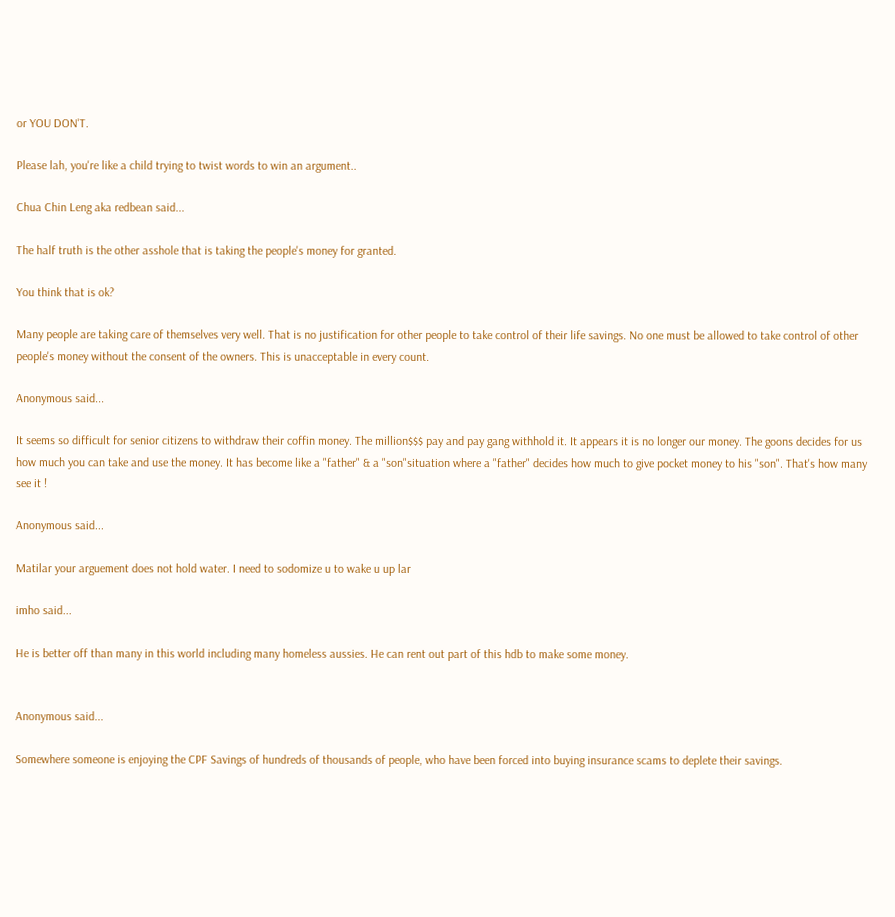or YOU DON'T.

Please lah, you're like a child trying to twist words to win an argument..

Chua Chin Leng aka redbean said...

The half truth is the other asshole that is taking the people's money for granted.

You think that is ok?

Many people are taking care of themselves very well. That is no justification for other people to take control of their life savings. No one must be allowed to take control of other people's money without the consent of the owners. This is unacceptable in every count.

Anonymous said...

It seems so difficult for senior citizens to withdraw their coffin money. The million$$$ pay and pay gang withhold it. It appears it is no longer our money. The goons decides for us how much you can take and use the money. It has become like a "father" & a "son"situation where a "father" decides how much to give pocket money to his "son". That's how many see it !

Anonymous said...

Matilar your arguement does not hold water. I need to sodomize u to wake u up lar

imho said...

He is better off than many in this world including many homeless aussies. He can rent out part of this hdb to make some money.


Anonymous said...

Somewhere someone is enjoying the CPF Savings of hundreds of thousands of people, who have been forced into buying insurance scams to deplete their savings.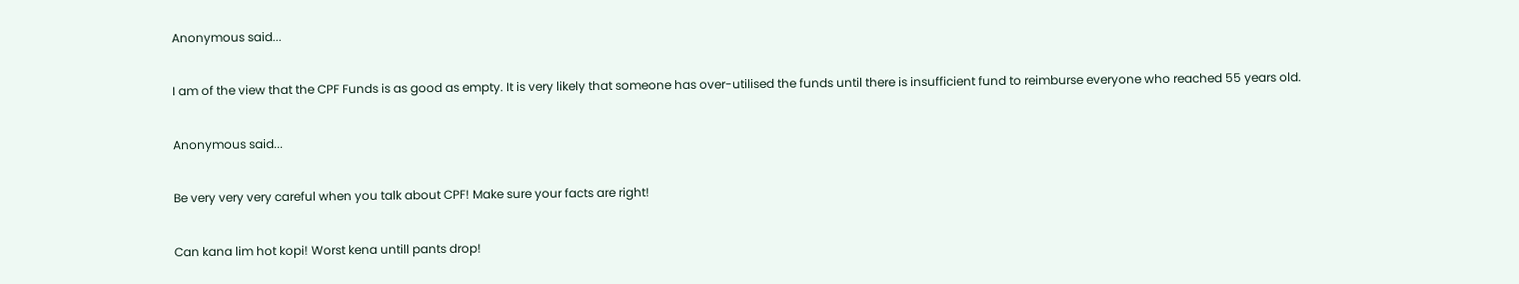Anonymous said...

I am of the view that the CPF Funds is as good as empty. It is very likely that someone has over-utilised the funds until there is insufficient fund to reimburse everyone who reached 55 years old.

Anonymous said...

Be very very very careful when you talk about CPF! Make sure your facts are right!

Can kana lim hot kopi! Worst kena untill pants drop!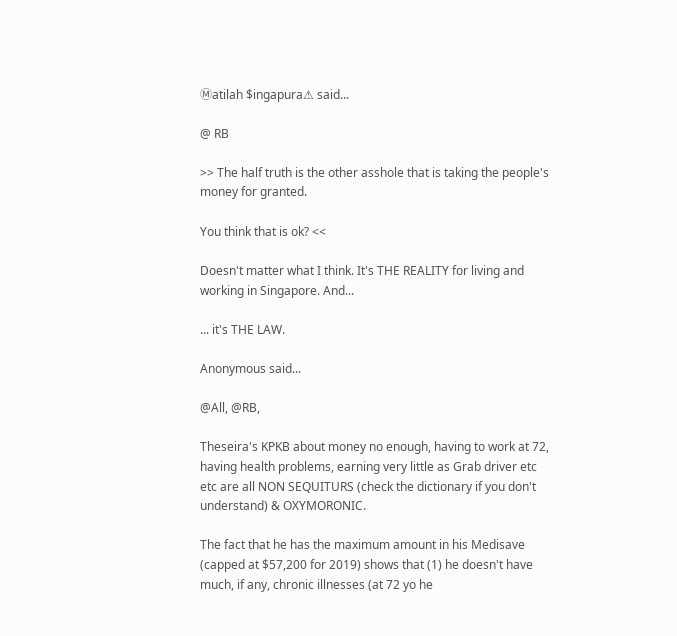Ⓜatilah $ingapura⚠ said...

@ RB

>> The half truth is the other asshole that is taking the people's money for granted.

You think that is ok? <<

Doesn't matter what I think. It's THE REALITY for living and working in Singapore. And...

... it's THE LAW.

Anonymous said...

@All, @RB,

Theseira's KPKB about money no enough, having to work at 72, having health problems, earning very little as Grab driver etc etc are all NON SEQUITURS (check the dictionary if you don't understand) & OXYMORONIC.

The fact that he has the maximum amount in his Medisave (capped at $57,200 for 2019) shows that (1) he doesn't have much, if any, chronic illnesses (at 72 yo he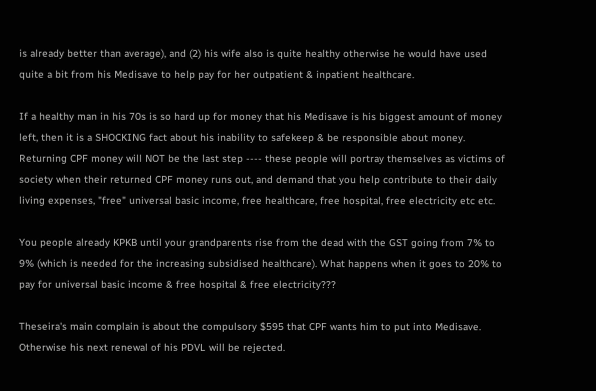is already better than average), and (2) his wife also is quite healthy otherwise he would have used quite a bit from his Medisave to help pay for her outpatient & inpatient healthcare.

If a healthy man in his 70s is so hard up for money that his Medisave is his biggest amount of money left, then it is a SHOCKING fact about his inability to safekeep & be responsible about money. Returning CPF money will NOT be the last step ---- these people will portray themselves as victims of society when their returned CPF money runs out, and demand that you help contribute to their daily living expenses, "free" universal basic income, free healthcare, free hospital, free electricity etc etc.

You people already KPKB until your grandparents rise from the dead with the GST going from 7% to 9% (which is needed for the increasing subsidised healthcare). What happens when it goes to 20% to pay for universal basic income & free hospital & free electricity???

Theseira's main complain is about the compulsory $595 that CPF wants him to put into Medisave. Otherwise his next renewal of his PDVL will be rejected.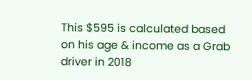This $595 is calculated based on his age & income as a Grab driver in 2018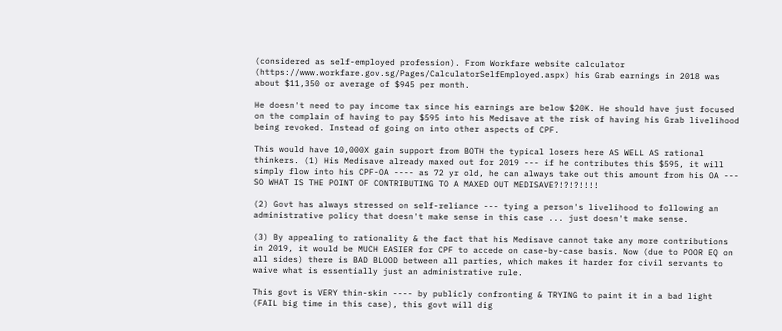(considered as self-employed profession). From Workfare website calculator (https://www.workfare.gov.sg/Pages/CalculatorSelfEmployed.aspx) his Grab earnings in 2018 was about $11,350 or average of $945 per month.

He doesn't need to pay income tax since his earnings are below $20K. He should have just focused on the complain of having to pay $595 into his Medisave at the risk of having his Grab livelihood being revoked. Instead of going on into other aspects of CPF.

This would have 10,000X gain support from BOTH the typical losers here AS WELL AS rational thinkers. (1) His Medisave already maxed out for 2019 --- if he contributes this $595, it will simply flow into his CPF-OA ---- as 72 yr old, he can always take out this amount from his OA --- SO WHAT IS THE POINT OF CONTRIBUTING TO A MAXED OUT MEDISAVE?!?!?!!!!

(2) Govt has always stressed on self-reliance --- tying a person's livelihood to following an administrative policy that doesn't make sense in this case ... just doesn't make sense.

(3) By appealing to rationality & the fact that his Medisave cannot take any more contributions in 2019, it would be MUCH EASIER for CPF to accede on case-by-case basis. Now (due to POOR EQ on all sides) there is BAD BLOOD between all parties, which makes it harder for civil servants to waive what is essentially just an administrative rule.

This govt is VERY thin-skin ---- by publicly confronting & TRYING to paint it in a bad light (FAIL big time in this case), this govt will dig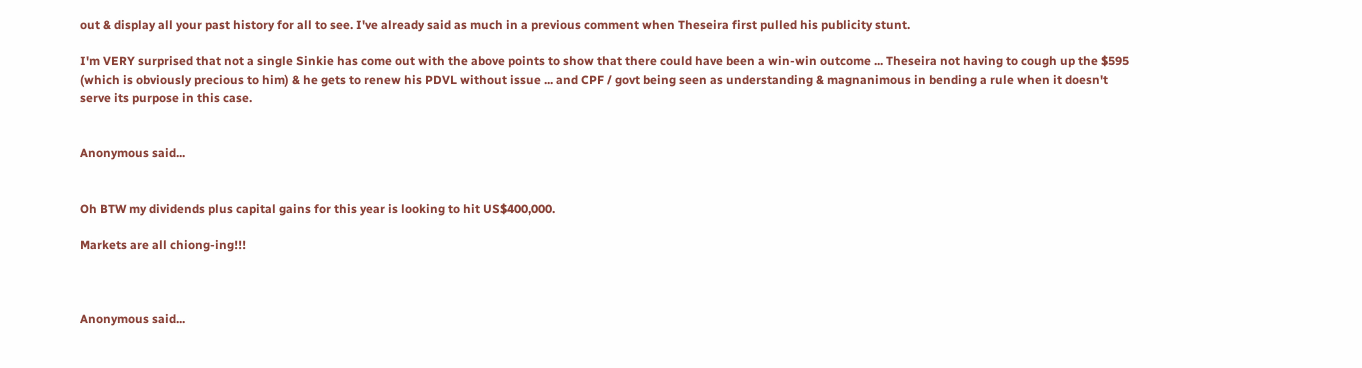out & display all your past history for all to see. I've already said as much in a previous comment when Theseira first pulled his publicity stunt.

I'm VERY surprised that not a single Sinkie has come out with the above points to show that there could have been a win-win outcome ... Theseira not having to cough up the $595 (which is obviously precious to him) & he gets to renew his PDVL without issue ... and CPF / govt being seen as understanding & magnanimous in bending a rule when it doesn't serve its purpose in this case.


Anonymous said...


Oh BTW my dividends plus capital gains for this year is looking to hit US$400,000.

Markets are all chiong-ing!!!



Anonymous said...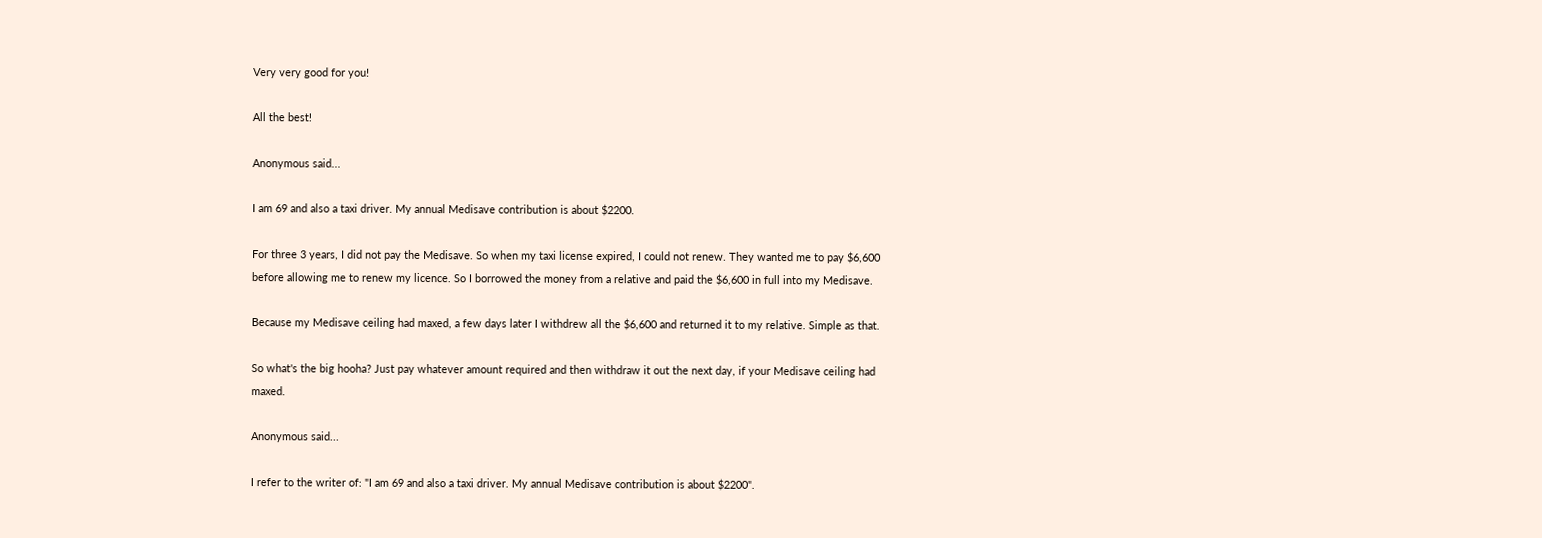Very very good for you!

All the best!

Anonymous said...

I am 69 and also a taxi driver. My annual Medisave contribution is about $2200.

For three 3 years, I did not pay the Medisave. So when my taxi license expired, I could not renew. They wanted me to pay $6,600 before allowing me to renew my licence. So I borrowed the money from a relative and paid the $6,600 in full into my Medisave.

Because my Medisave ceiling had maxed, a few days later I withdrew all the $6,600 and returned it to my relative. Simple as that.

So what's the big hooha? Just pay whatever amount required and then withdraw it out the next day, if your Medisave ceiling had maxed.

Anonymous said...

I refer to the writer of: "I am 69 and also a taxi driver. My annual Medisave contribution is about $2200".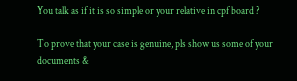You talk as if it is so simple or your relative in cpf board ?

To prove that your case is genuine, pls show us some of your documents &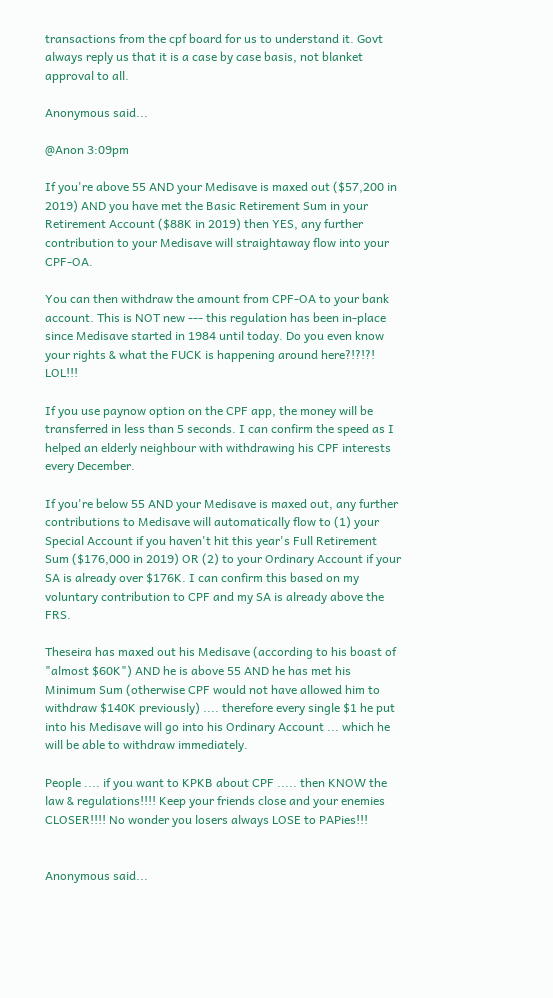transactions from the cpf board for us to understand it. Govt always reply us that it is a case by case basis, not blanket approval to all.

Anonymous said...

@Anon 3:09pm

If you're above 55 AND your Medisave is maxed out ($57,200 in 2019) AND you have met the Basic Retirement Sum in your Retirement Account ($88K in 2019) then YES, any further contribution to your Medisave will straightaway flow into your CPF-OA.

You can then withdraw the amount from CPF-OA to your bank account. This is NOT new --- this regulation has been in-place since Medisave started in 1984 until today. Do you even know your rights & what the FUCK is happening around here?!?!?! LOL!!!

If you use paynow option on the CPF app, the money will be transferred in less than 5 seconds. I can confirm the speed as I helped an elderly neighbour with withdrawing his CPF interests every December.

If you're below 55 AND your Medisave is maxed out, any further contributions to Medisave will automatically flow to (1) your Special Account if you haven't hit this year's Full Retirement Sum ($176,000 in 2019) OR (2) to your Ordinary Account if your SA is already over $176K. I can confirm this based on my voluntary contribution to CPF and my SA is already above the FRS.

Theseira has maxed out his Medisave (according to his boast of "almost $60K") AND he is above 55 AND he has met his Minimum Sum (otherwise CPF would not have allowed him to withdraw $140K previously) .... therefore every single $1 he put into his Medisave will go into his Ordinary Account ... which he will be able to withdraw immediately.

People .... if you want to KPKB about CPF ..... then KNOW the law & regulations!!!! Keep your friends close and your enemies CLOSER!!!! No wonder you losers always LOSE to PAPies!!!


Anonymous said...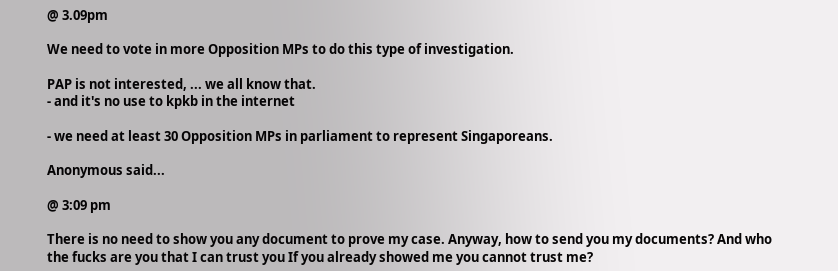@ 3.09pm

We need to vote in more Opposition MPs to do this type of investigation.

PAP is not interested, ... we all know that.
- and it's no use to kpkb in the internet

- we need at least 30 Opposition MPs in parliament to represent Singaporeans.

Anonymous said...

@ 3:09 pm

There is no need to show you any document to prove my case. Anyway, how to send you my documents? And who the fucks are you that I can trust you If you already showed me you cannot trust me?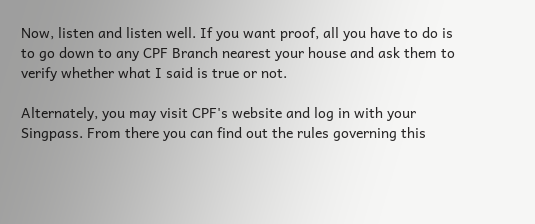Now, listen and listen well. If you want proof, all you have to do is to go down to any CPF Branch nearest your house and ask them to verify whether what I said is true or not.

Alternately, you may visit CPF's website and log in with your Singpass. From there you can find out the rules governing this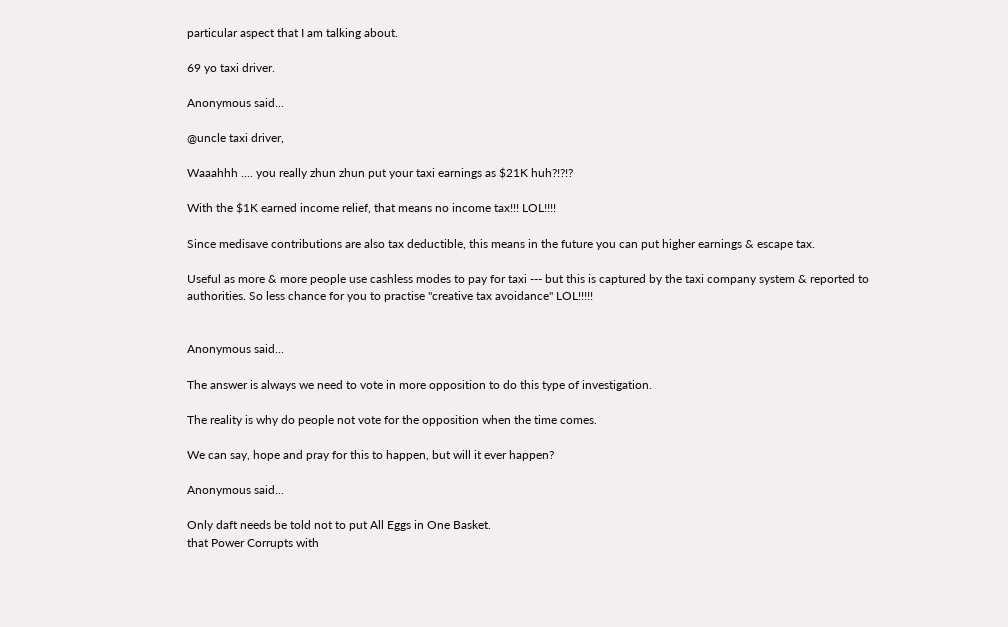particular aspect that I am talking about.

69 yo taxi driver.

Anonymous said...

@uncle taxi driver,

Waaahhh .... you really zhun zhun put your taxi earnings as $21K huh?!?!?

With the $1K earned income relief, that means no income tax!!! LOL!!!!

Since medisave contributions are also tax deductible, this means in the future you can put higher earnings & escape tax.

Useful as more & more people use cashless modes to pay for taxi --- but this is captured by the taxi company system & reported to authorities. So less chance for you to practise "creative tax avoidance" LOL!!!!!


Anonymous said...

The answer is always we need to vote in more opposition to do this type of investigation.

The reality is why do people not vote for the opposition when the time comes.

We can say, hope and pray for this to happen, but will it ever happen?

Anonymous said...

Only daft needs be told not to put All Eggs in One Basket.
that Power Corrupts with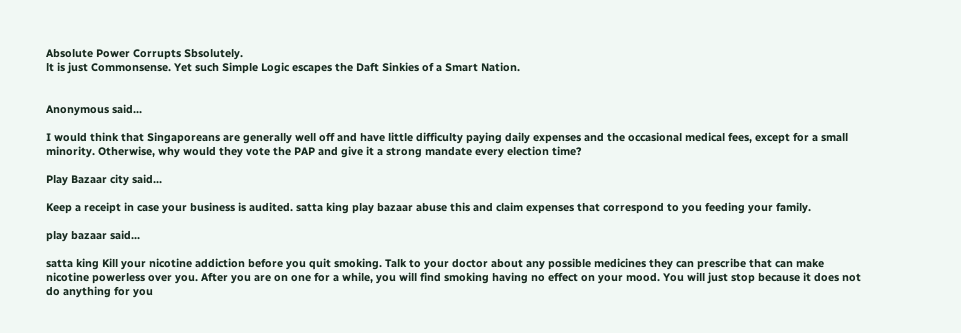Absolute Power Corrupts Sbsolutely.
lt is just Commonsense. Yet such Simple Logic escapes the Daft Sinkies of a Smart Nation.


Anonymous said...

I would think that Singaporeans are generally well off and have little difficulty paying daily expenses and the occasional medical fees, except for a small minority. Otherwise, why would they vote the PAP and give it a strong mandate every election time?

Play Bazaar city said...

Keep a receipt in case your business is audited. satta king play bazaar abuse this and claim expenses that correspond to you feeding your family.

play bazaar said...

satta king Kill your nicotine addiction before you quit smoking. Talk to your doctor about any possible medicines they can prescribe that can make nicotine powerless over you. After you are on one for a while, you will find smoking having no effect on your mood. You will just stop because it does not do anything for you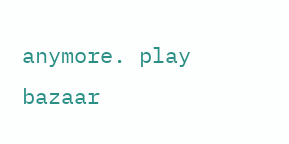anymore. play bazaar